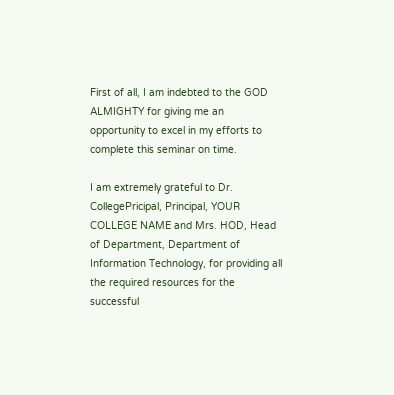First of all, I am indebted to the GOD ALMIGHTY for giving me an
opportunity to excel in my efforts to complete this seminar on time.

I am extremely grateful to Dr. CollegePricipal, Principal, YOUR
COLLEGE NAME and Mrs. HOD, Head of Department, Department of
Information Technology, for providing all the required resources for the successful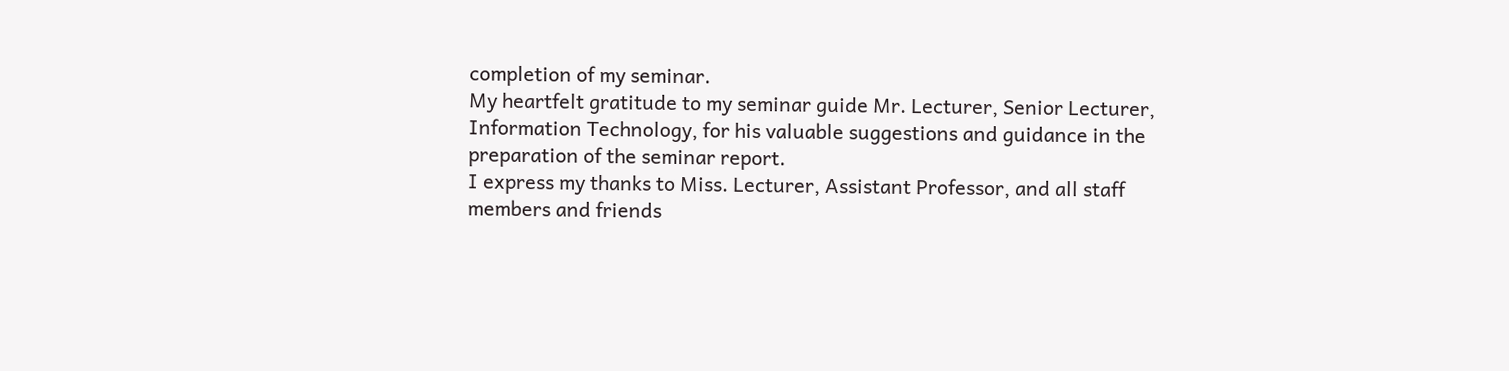completion of my seminar.
My heartfelt gratitude to my seminar guide Mr. Lecturer, Senior Lecturer,
Information Technology, for his valuable suggestions and guidance in the
preparation of the seminar report.
I express my thanks to Miss. Lecturer, Assistant Professor, and all staff
members and friends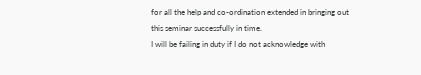for all the help and co-ordination extended in bringing out
this seminar successfully in time.
I will be failing in duty if I do not acknowledge with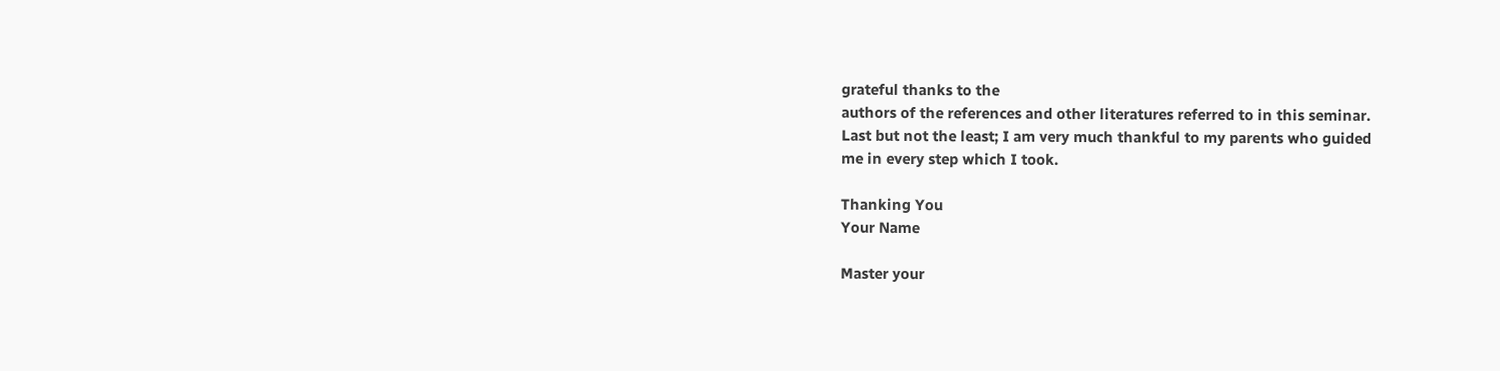grateful thanks to the
authors of the references and other literatures referred to in this seminar.
Last but not the least; I am very much thankful to my parents who guided
me in every step which I took.

Thanking You
Your Name

Master your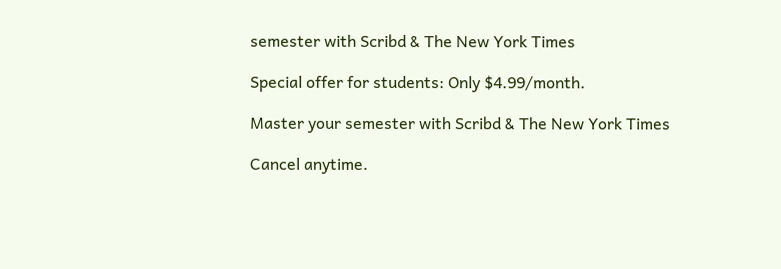semester with Scribd & The New York Times

Special offer for students: Only $4.99/month.

Master your semester with Scribd & The New York Times

Cancel anytime.